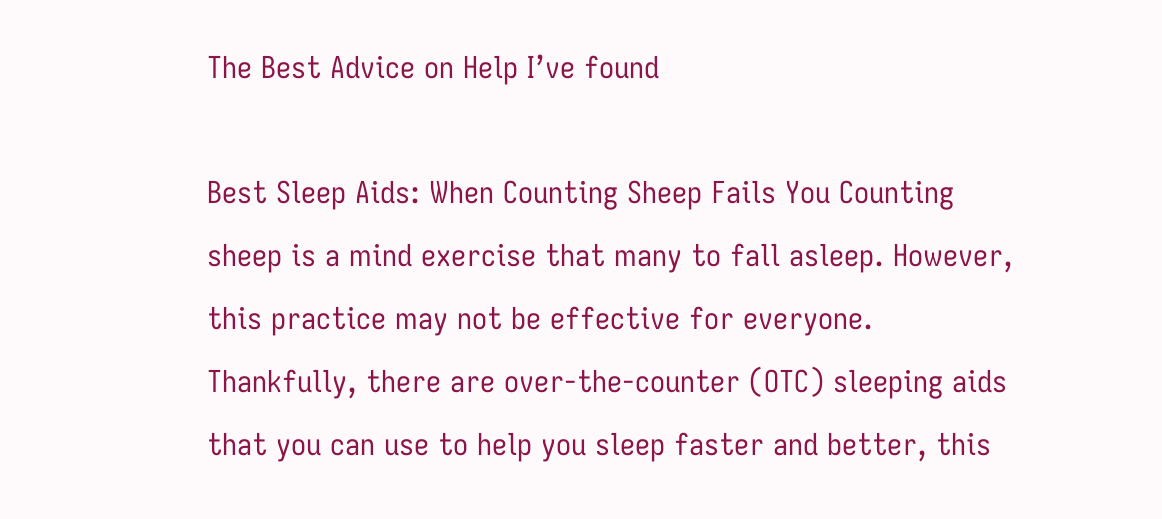The Best Advice on Help I’ve found

Best Sleep Aids: When Counting Sheep Fails You Counting sheep is a mind exercise that many to fall asleep. However, this practice may not be effective for everyone. Thankfully, there are over-the-counter (OTC) sleeping aids that you can use to help you sleep faster and better, this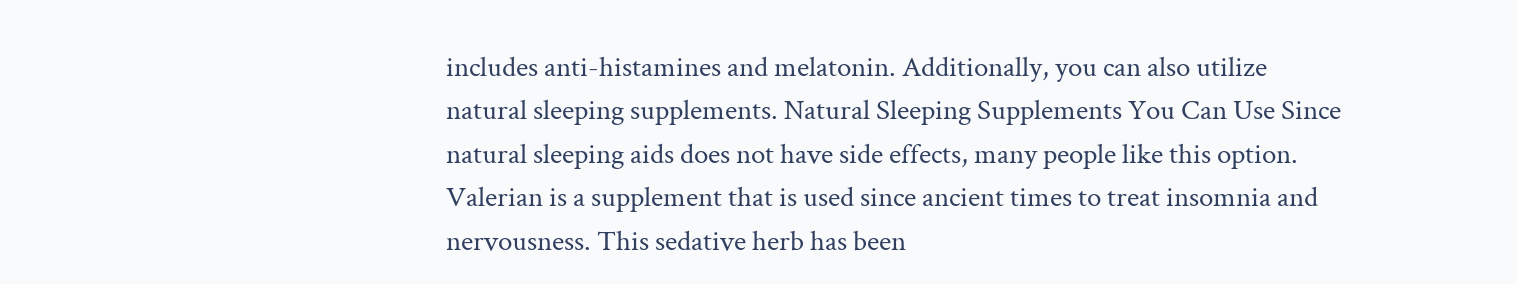includes anti-histamines and melatonin. Additionally, you can also utilize natural sleeping supplements. Natural Sleeping Supplements You Can Use Since natural sleeping aids does not have side effects, many people like this option. Valerian is a supplement that is used since ancient times to treat insomnia and nervousness. This sedative herb has been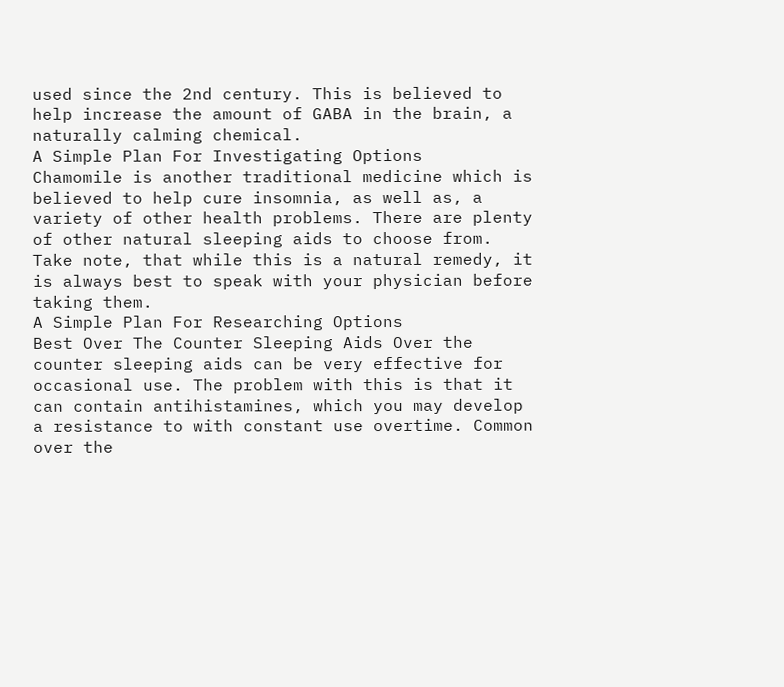used since the 2nd century. This is believed to help increase the amount of GABA in the brain, a naturally calming chemical.
A Simple Plan For Investigating Options
Chamomile is another traditional medicine which is believed to help cure insomnia, as well as, a variety of other health problems. There are plenty of other natural sleeping aids to choose from. Take note, that while this is a natural remedy, it is always best to speak with your physician before taking them.
A Simple Plan For Researching Options
Best Over The Counter Sleeping Aids Over the counter sleeping aids can be very effective for occasional use. The problem with this is that it can contain antihistamines, which you may develop a resistance to with constant use overtime. Common over the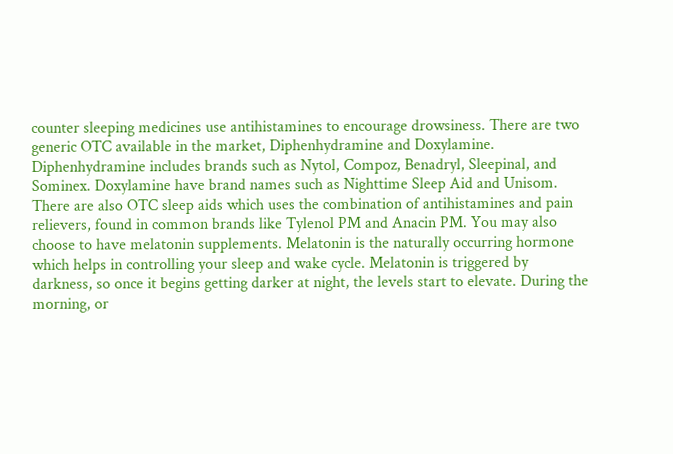counter sleeping medicines use antihistamines to encourage drowsiness. There are two generic OTC available in the market, Diphenhydramine and Doxylamine. Diphenhydramine includes brands such as Nytol, Compoz, Benadryl, Sleepinal, and Sominex. Doxylamine have brand names such as Nighttime Sleep Aid and Unisom. There are also OTC sleep aids which uses the combination of antihistamines and pain relievers, found in common brands like Tylenol PM and Anacin PM. You may also choose to have melatonin supplements. Melatonin is the naturally occurring hormone which helps in controlling your sleep and wake cycle. Melatonin is triggered by darkness, so once it begins getting darker at night, the levels start to elevate. During the morning, or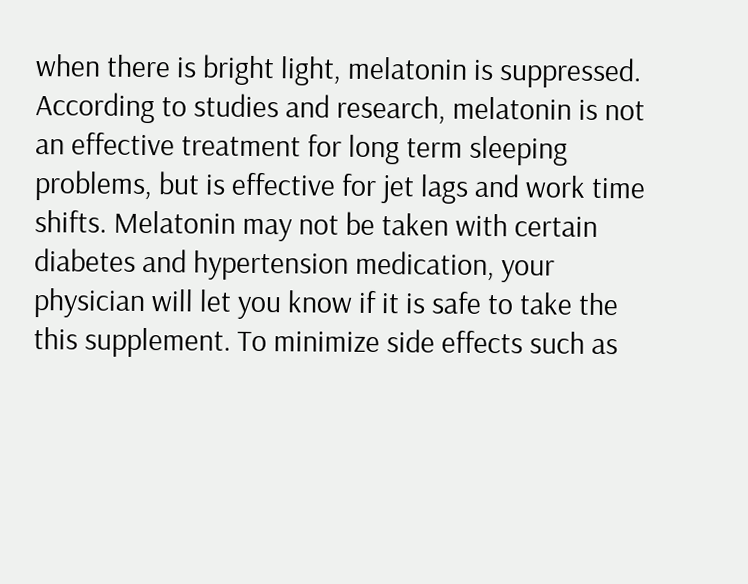when there is bright light, melatonin is suppressed. According to studies and research, melatonin is not an effective treatment for long term sleeping problems, but is effective for jet lags and work time shifts. Melatonin may not be taken with certain diabetes and hypertension medication, your physician will let you know if it is safe to take the this supplement. To minimize side effects such as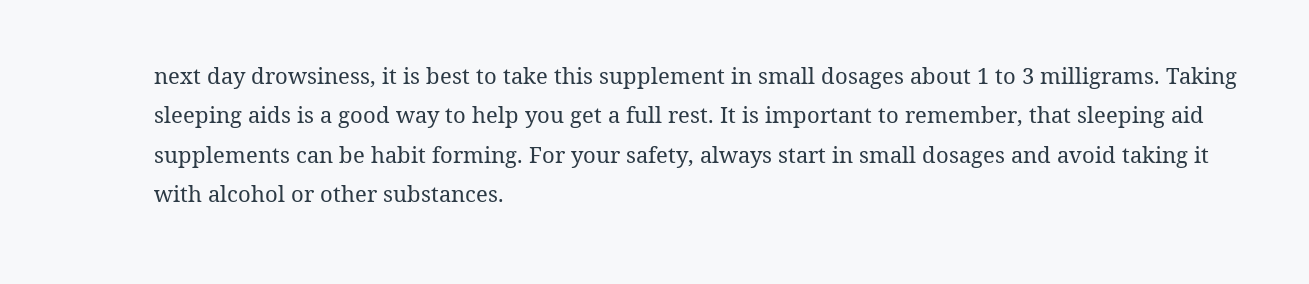next day drowsiness, it is best to take this supplement in small dosages about 1 to 3 milligrams. Taking sleeping aids is a good way to help you get a full rest. It is important to remember, that sleeping aid supplements can be habit forming. For your safety, always start in small dosages and avoid taking it with alcohol or other substances.